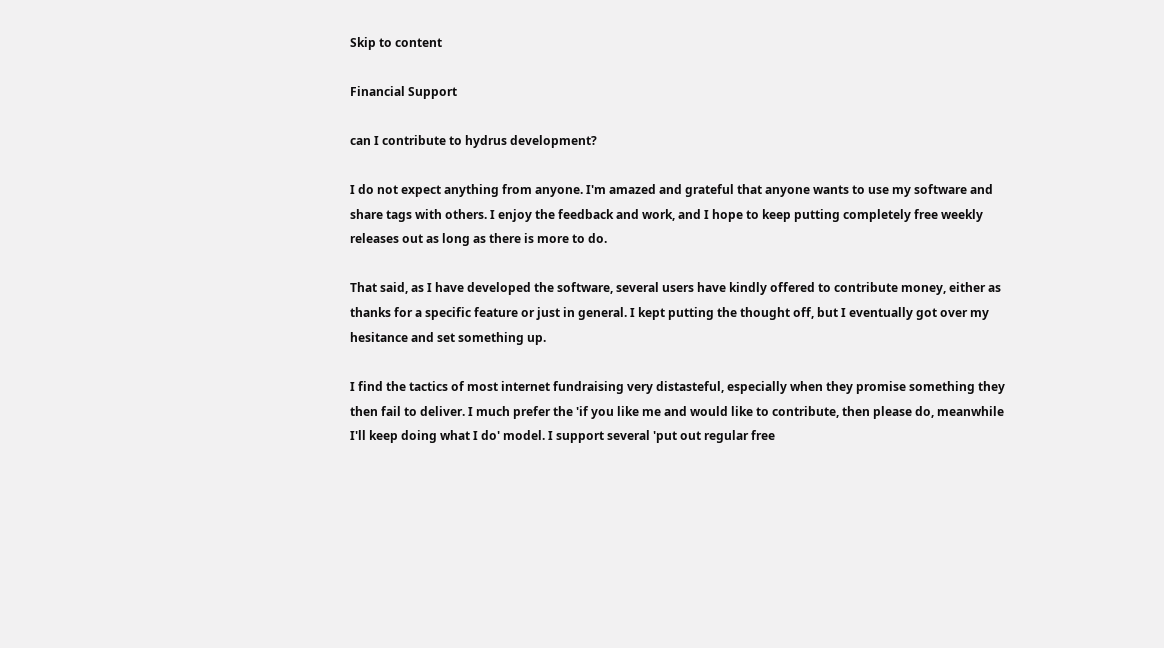Skip to content

Financial Support

can I contribute to hydrus development?

I do not expect anything from anyone. I'm amazed and grateful that anyone wants to use my software and share tags with others. I enjoy the feedback and work, and I hope to keep putting completely free weekly releases out as long as there is more to do.

That said, as I have developed the software, several users have kindly offered to contribute money, either as thanks for a specific feature or just in general. I kept putting the thought off, but I eventually got over my hesitance and set something up.

I find the tactics of most internet fundraising very distasteful, especially when they promise something they then fail to deliver. I much prefer the 'if you like me and would like to contribute, then please do, meanwhile I'll keep doing what I do' model. I support several 'put out regular free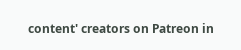content' creators on Patreon in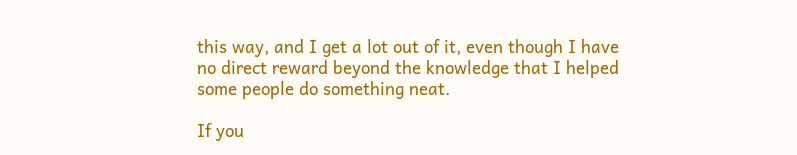this way, and I get a lot out of it, even though I have no direct reward beyond the knowledge that I helped some people do something neat.

If you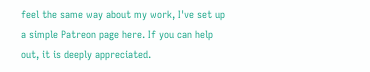feel the same way about my work, I've set up a simple Patreon page here. If you can help out, it is deeply appreciated.